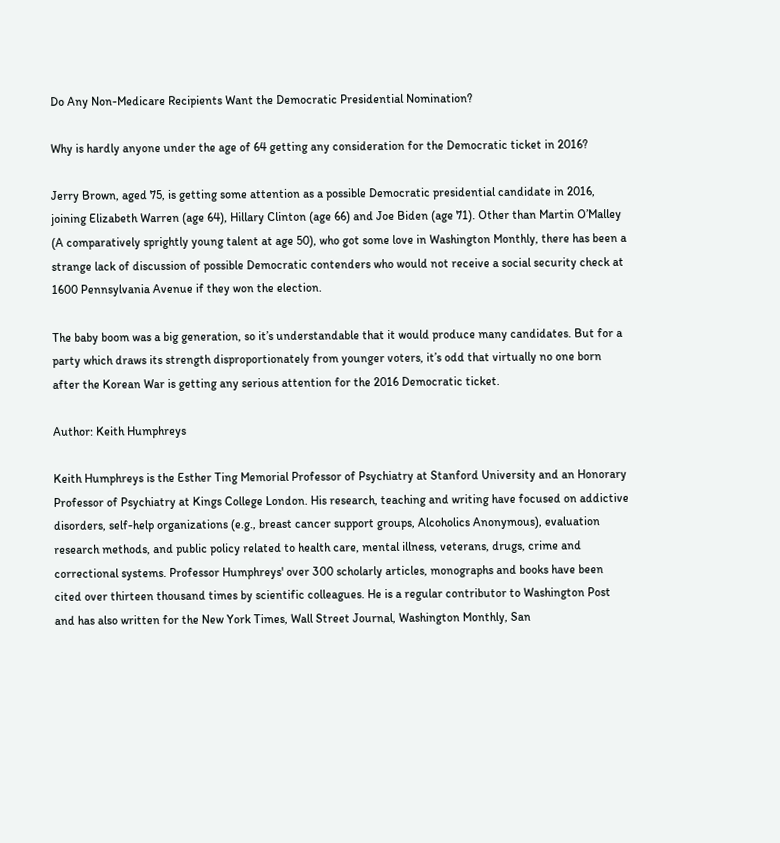Do Any Non-Medicare Recipients Want the Democratic Presidential Nomination?

Why is hardly anyone under the age of 64 getting any consideration for the Democratic ticket in 2016?

Jerry Brown, aged 75, is getting some attention as a possible Democratic presidential candidate in 2016, joining Elizabeth Warren (age 64), Hillary Clinton (age 66) and Joe Biden (age 71). Other than Martin O’Malley (A comparatively sprightly young talent at age 50), who got some love in Washington Monthly, there has been a strange lack of discussion of possible Democratic contenders who would not receive a social security check at 1600 Pennsylvania Avenue if they won the election.

The baby boom was a big generation, so it’s understandable that it would produce many candidates. But for a party which draws its strength disproportionately from younger voters, it’s odd that virtually no one born after the Korean War is getting any serious attention for the 2016 Democratic ticket.

Author: Keith Humphreys

Keith Humphreys is the Esther Ting Memorial Professor of Psychiatry at Stanford University and an Honorary Professor of Psychiatry at Kings College London. His research, teaching and writing have focused on addictive disorders, self-help organizations (e.g., breast cancer support groups, Alcoholics Anonymous), evaluation research methods, and public policy related to health care, mental illness, veterans, drugs, crime and correctional systems. Professor Humphreys' over 300 scholarly articles, monographs and books have been cited over thirteen thousand times by scientific colleagues. He is a regular contributor to Washington Post and has also written for the New York Times, Wall Street Journal, Washington Monthly, San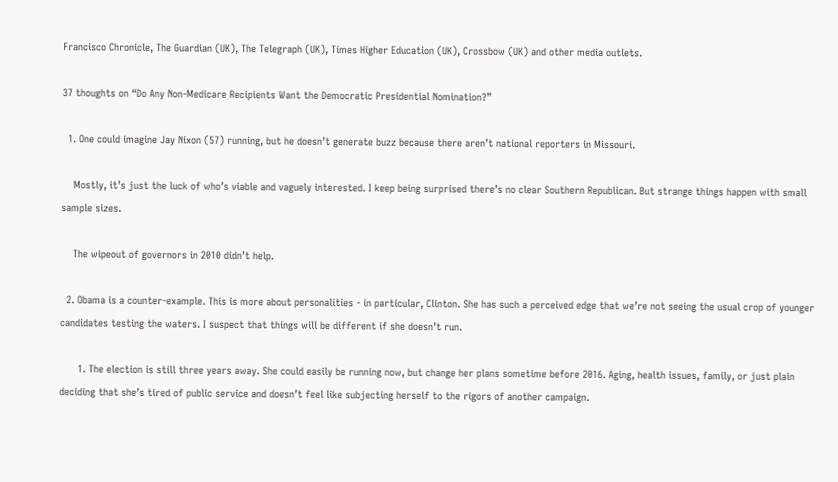Francisco Chronicle, The Guardian (UK), The Telegraph (UK), Times Higher Education (UK), Crossbow (UK) and other media outlets.

37 thoughts on “Do Any Non-Medicare Recipients Want the Democratic Presidential Nomination?”

  1. One could imagine Jay Nixon (57) running, but he doesn’t generate buzz because there aren’t national reporters in Missouri.

    Mostly, it’s just the luck of who’s viable and vaguely interested. I keep being surprised there’s no clear Southern Republican. But strange things happen with small sample sizes.

    The wipeout of governors in 2010 didn’t help.

  2. Obama is a counter-example. This is more about personalities - in particular, Clinton. She has such a perceived edge that we’re not seeing the usual crop of younger candidates testing the waters. I suspect that things will be different if she doesn’t run.

      1. The election is still three years away. She could easily be running now, but change her plans sometime before 2016. Aging, health issues, family, or just plain deciding that she’s tired of public service and doesn’t feel like subjecting herself to the rigors of another campaign.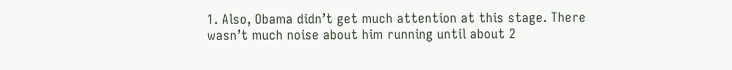1. Also, Obama didn’t get much attention at this stage. There wasn’t much noise about him running until about 2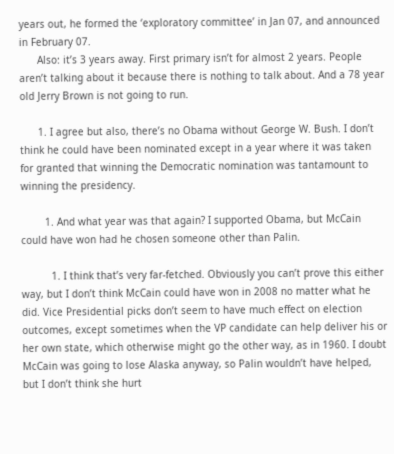years out, he formed the ‘exploratory committee’ in Jan 07, and announced in February 07.
      Also: it’s 3 years away. First primary isn’t for almost 2 years. People aren’t talking about it because there is nothing to talk about. And a 78 year old Jerry Brown is not going to run.

      1. I agree but also, there’s no Obama without George W. Bush. I don’t think he could have been nominated except in a year where it was taken for granted that winning the Democratic nomination was tantamount to winning the presidency.

        1. And what year was that again? I supported Obama, but McCain could have won had he chosen someone other than Palin.

          1. I think that’s very far-fetched. Obviously you can’t prove this either way, but I don’t think McCain could have won in 2008 no matter what he did. Vice Presidential picks don’t seem to have much effect on election outcomes, except sometimes when the VP candidate can help deliver his or her own state, which otherwise might go the other way, as in 1960. I doubt McCain was going to lose Alaska anyway, so Palin wouldn’t have helped, but I don’t think she hurt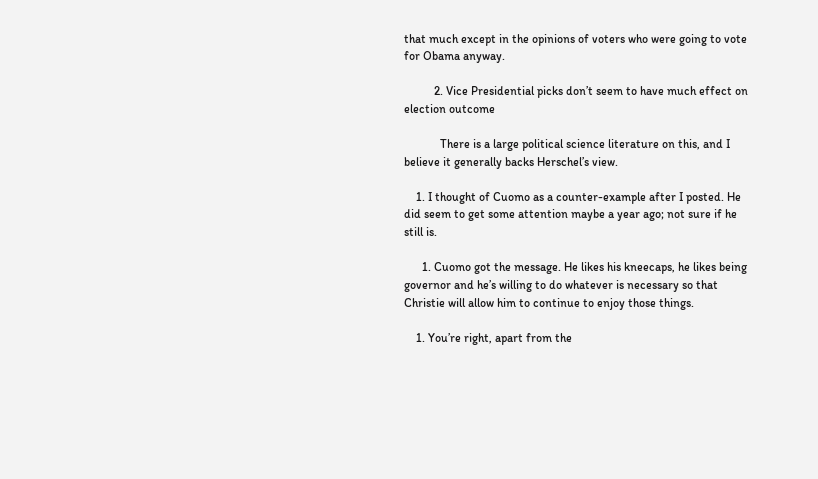that much except in the opinions of voters who were going to vote for Obama anyway.

          2. Vice Presidential picks don’t seem to have much effect on election outcome

            There is a large political science literature on this, and I believe it generally backs Herschel’s view.

    1. I thought of Cuomo as a counter-example after I posted. He did seem to get some attention maybe a year ago; not sure if he still is.

      1. Cuomo got the message. He likes his kneecaps, he likes being governor and he’s willing to do whatever is necessary so that Christie will allow him to continue to enjoy those things.

    1. You’re right, apart from the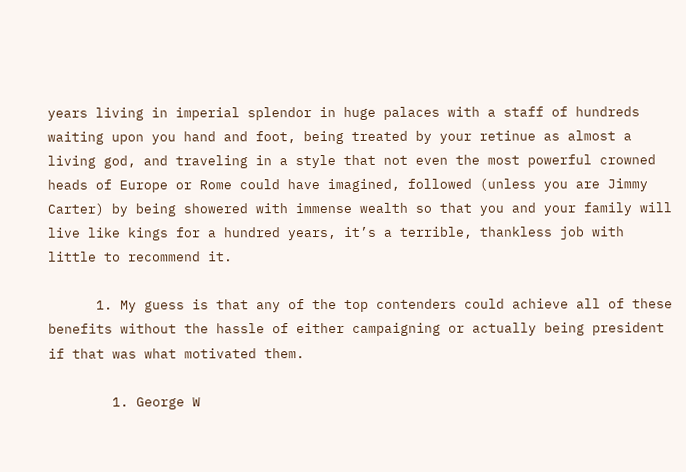years living in imperial splendor in huge palaces with a staff of hundreds waiting upon you hand and foot, being treated by your retinue as almost a living god, and traveling in a style that not even the most powerful crowned heads of Europe or Rome could have imagined, followed (unless you are Jimmy Carter) by being showered with immense wealth so that you and your family will live like kings for a hundred years, it’s a terrible, thankless job with little to recommend it.

      1. My guess is that any of the top contenders could achieve all of these benefits without the hassle of either campaigning or actually being president if that was what motivated them.

        1. George W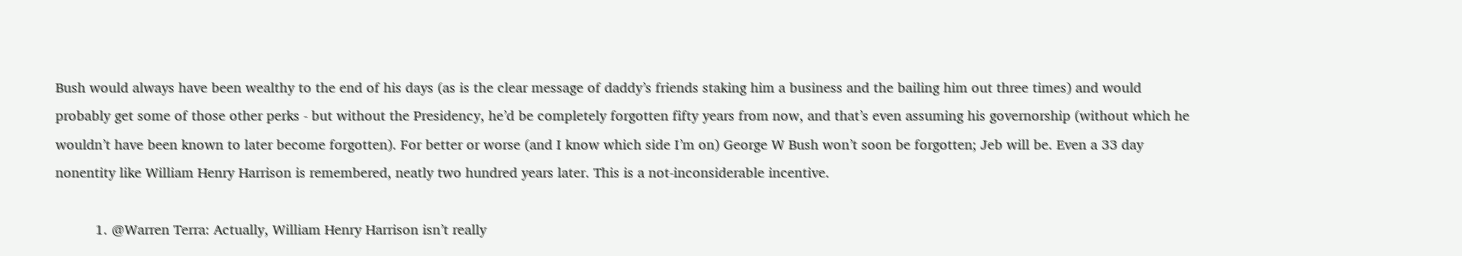Bush would always have been wealthy to the end of his days (as is the clear message of daddy’s friends staking him a business and the bailing him out three times) and would probably get some of those other perks - but without the Presidency, he’d be completely forgotten fifty years from now, and that’s even assuming his governorship (without which he wouldn’t have been known to later become forgotten). For better or worse (and I know which side I’m on) George W Bush won’t soon be forgotten; Jeb will be. Even a 33 day nonentity like William Henry Harrison is remembered, neatly two hundred years later. This is a not-inconsiderable incentive.

          1. @Warren Terra: Actually, William Henry Harrison isn’t really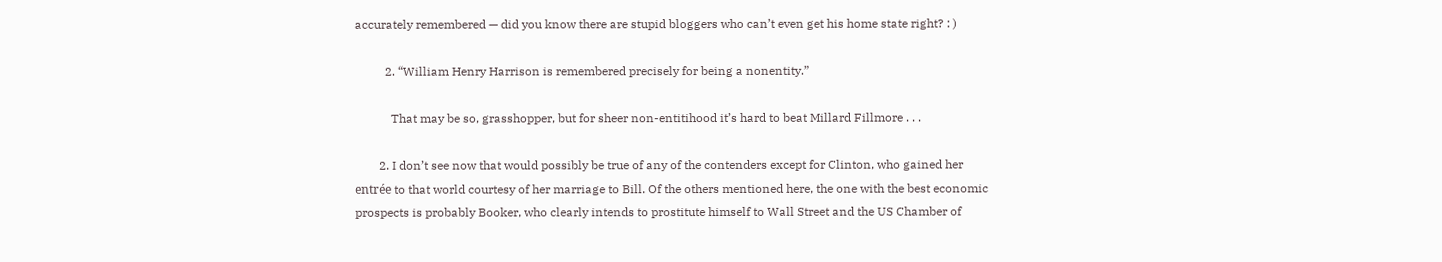accurately remembered — did you know there are stupid bloggers who can’t even get his home state right? : )

          2. “William Henry Harrison is remembered precisely for being a nonentity.”

            That may be so, grasshopper, but for sheer non-entitihood it’s hard to beat Millard Fillmore . . .

        2. I don’t see now that would possibly be true of any of the contenders except for Clinton, who gained her entrée to that world courtesy of her marriage to Bill. Of the others mentioned here, the one with the best economic prospects is probably Booker, who clearly intends to prostitute himself to Wall Street and the US Chamber of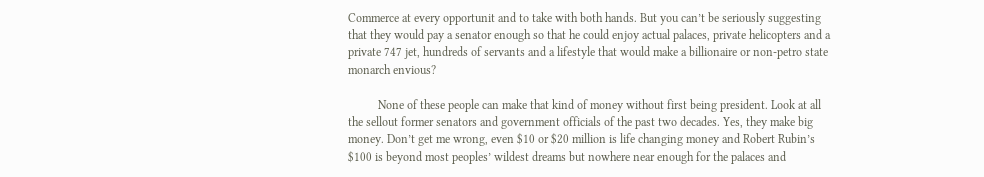Commerce at every opportunit and to take with both hands. But you can’t be seriously suggesting that they would pay a senator enough so that he could enjoy actual palaces, private helicopters and a private 747 jet, hundreds of servants and a lifestyle that would make a billionaire or non-petro state monarch envious?

          None of these people can make that kind of money without first being president. Look at all the sellout former senators and government officials of the past two decades. Yes, they make big money. Don’t get me wrong, even $10 or $20 million is life changing money and Robert Rubin’s $100 is beyond most peoples’ wildest dreams but nowhere near enough for the palaces and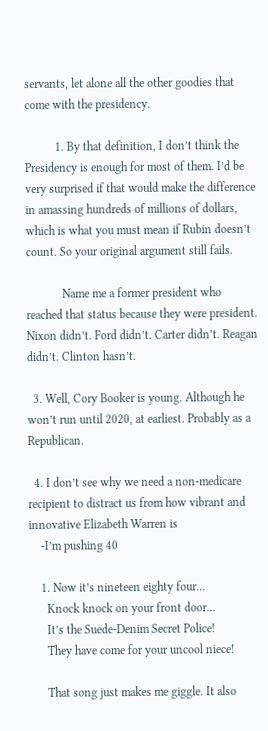servants, let alone all the other goodies that come with the presidency.

          1. By that definition, I don’t think the Presidency is enough for most of them. I’d be very surprised if that would make the difference in amassing hundreds of millions of dollars, which is what you must mean if Rubin doesn’t count. So your original argument still fails.

            Name me a former president who reached that status because they were president. Nixon didn’t. Ford didn’t. Carter didn’t. Reagan didn’t. Clinton hasn’t.

  3. Well, Cory Booker is young. Although he won’t run until 2020, at earliest. Probably as a Republican.

  4. I don’t see why we need a non-medicare recipient to distract us from how vibrant and innovative Elizabeth Warren is
    -I’m pushing 40

    1. Now it’s nineteen eighty four…
      Knock knock on your front door…
      It’s the Suede-Denim Secret Police!
      They have come for your uncool niece!

      That song just makes me giggle. It also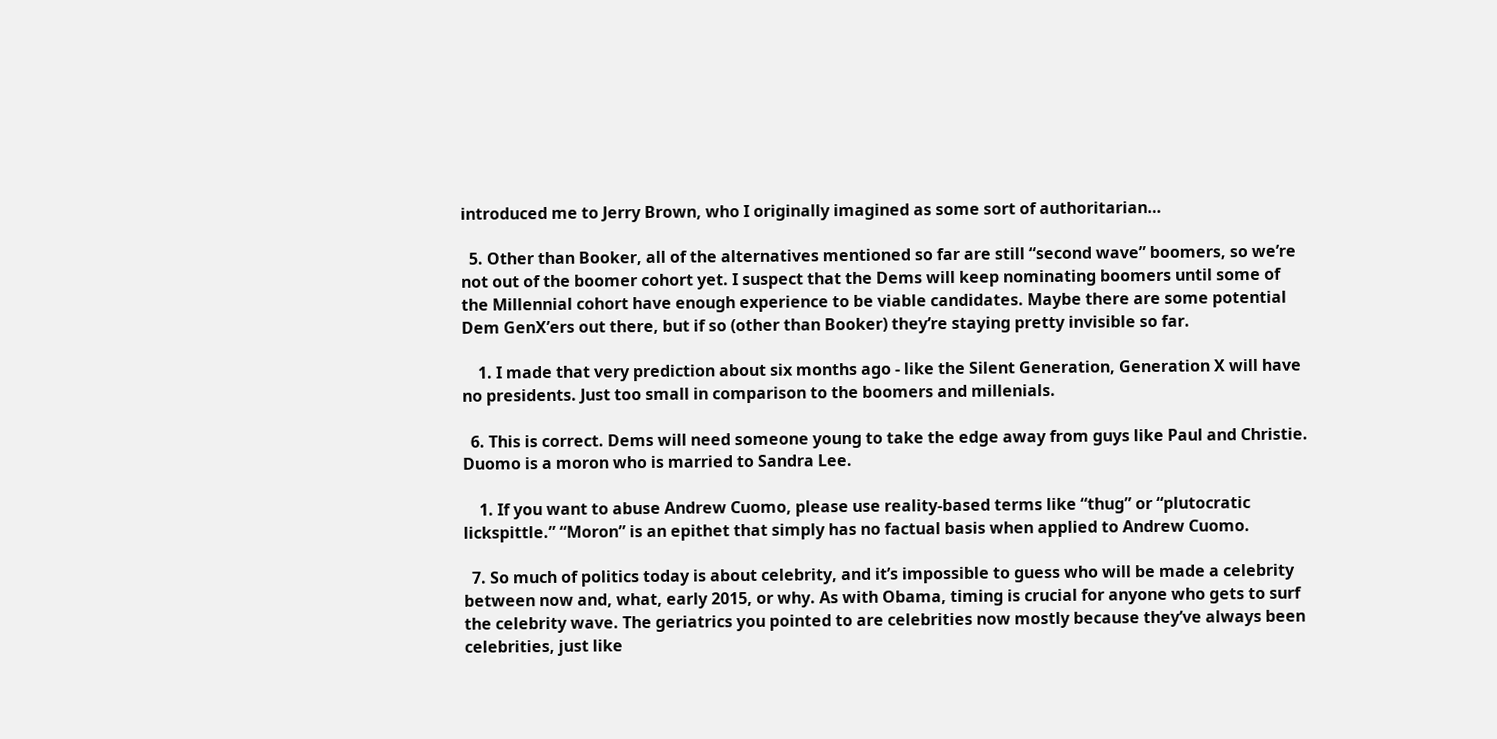introduced me to Jerry Brown, who I originally imagined as some sort of authoritarian…

  5. Other than Booker, all of the alternatives mentioned so far are still “second wave” boomers, so we’re not out of the boomer cohort yet. I suspect that the Dems will keep nominating boomers until some of the Millennial cohort have enough experience to be viable candidates. Maybe there are some potential Dem GenX’ers out there, but if so (other than Booker) they’re staying pretty invisible so far.

    1. I made that very prediction about six months ago - like the Silent Generation, Generation X will have no presidents. Just too small in comparison to the boomers and millenials.

  6. This is correct. Dems will need someone young to take the edge away from guys like Paul and Christie. Duomo is a moron who is married to Sandra Lee.

    1. If you want to abuse Andrew Cuomo, please use reality-based terms like “thug” or “plutocratic lickspittle.” “Moron” is an epithet that simply has no factual basis when applied to Andrew Cuomo.

  7. So much of politics today is about celebrity, and it’s impossible to guess who will be made a celebrity between now and, what, early 2015, or why. As with Obama, timing is crucial for anyone who gets to surf the celebrity wave. The geriatrics you pointed to are celebrities now mostly because they’ve always been celebrities, just like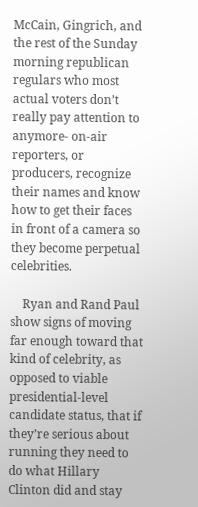McCain, Gingrich, and the rest of the Sunday morning republican regulars who most actual voters don’t really pay attention to anymore- on-air reporters, or producers, recognize their names and know how to get their faces in front of a camera so they become perpetual celebrities.

    Ryan and Rand Paul show signs of moving far enough toward that kind of celebrity, as opposed to viable presidential-level candidate status, that if they’re serious about running they need to do what Hillary Clinton did and stay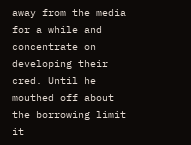away from the media for a while and concentrate on developing their cred. Until he mouthed off about the borrowing limit it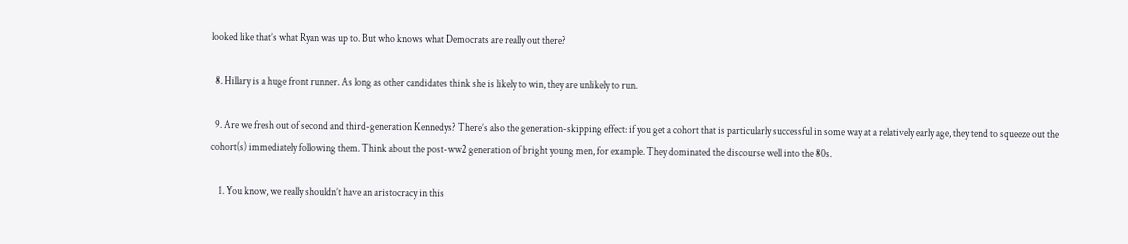looked like that’s what Ryan was up to. But who knows what Democrats are really out there?

  8. Hillary is a huge front runner. As long as other candidates think she is likely to win, they are unlikely to run.

  9. Are we fresh out of second and third-generation Kennedys? There’s also the generation-skipping effect: if you get a cohort that is particularly successful in some way at a relatively early age, they tend to squeeze out the cohort(s) immediately following them. Think about the post-ww2 generation of bright young men, for example. They dominated the discourse well into the 80s.

    1. You know, we really shouldn’t have an aristocracy in this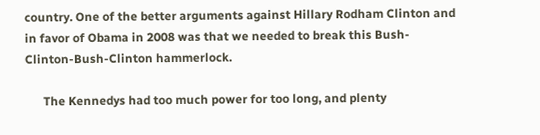country. One of the better arguments against Hillary Rodham Clinton and in favor of Obama in 2008 was that we needed to break this Bush-Clinton-Bush-Clinton hammerlock.

      The Kennedys had too much power for too long, and plenty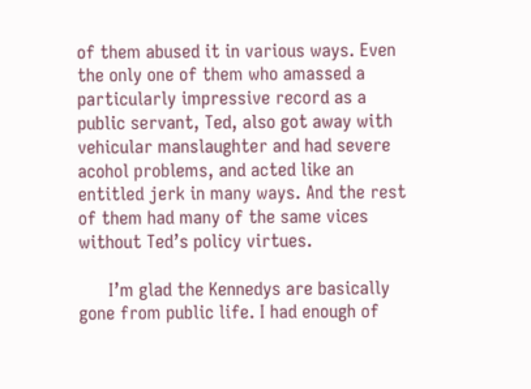of them abused it in various ways. Even the only one of them who amassed a particularly impressive record as a public servant, Ted, also got away with vehicular manslaughter and had severe acohol problems, and acted like an entitled jerk in many ways. And the rest of them had many of the same vices without Ted’s policy virtues.

      I’m glad the Kennedys are basically gone from public life. I had enough of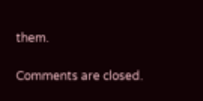them.

Comments are closed.